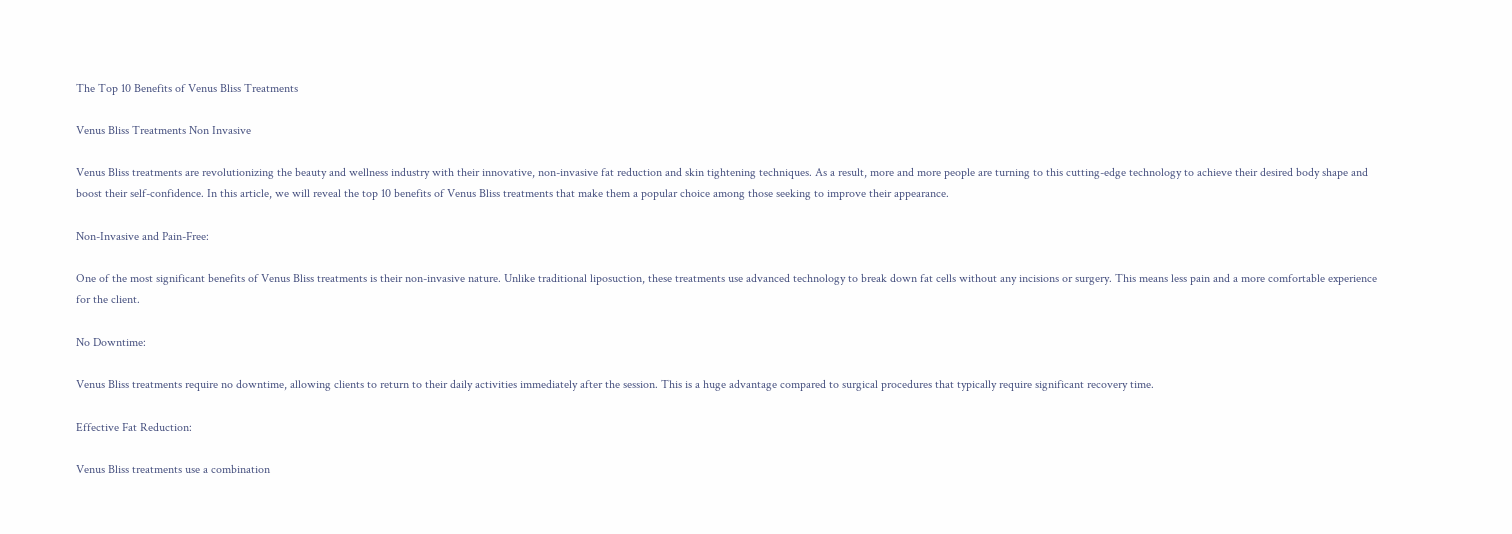The Top 10 Benefits of Venus Bliss Treatments

Venus Bliss Treatments Non Invasive

Venus Bliss treatments are revolutionizing the beauty and wellness industry with their innovative, non-invasive fat reduction and skin tightening techniques. As a result, more and more people are turning to this cutting-edge technology to achieve their desired body shape and boost their self-confidence. In this article, we will reveal the top 10 benefits of Venus Bliss treatments that make them a popular choice among those seeking to improve their appearance.

Non-Invasive and Pain-Free:

One of the most significant benefits of Venus Bliss treatments is their non-invasive nature. Unlike traditional liposuction, these treatments use advanced technology to break down fat cells without any incisions or surgery. This means less pain and a more comfortable experience for the client.

No Downtime:

Venus Bliss treatments require no downtime, allowing clients to return to their daily activities immediately after the session. This is a huge advantage compared to surgical procedures that typically require significant recovery time.

Effective Fat Reduction:

Venus Bliss treatments use a combination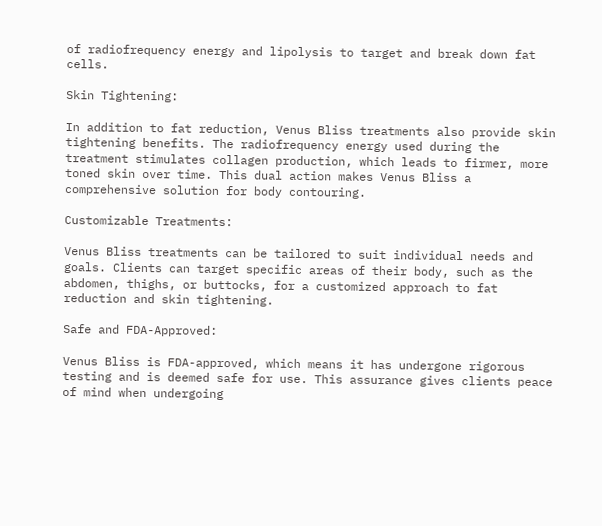of radiofrequency energy and lipolysis to target and break down fat cells.

Skin Tightening:

In addition to fat reduction, Venus Bliss treatments also provide skin tightening benefits. The radiofrequency energy used during the treatment stimulates collagen production, which leads to firmer, more toned skin over time. This dual action makes Venus Bliss a comprehensive solution for body contouring.

Customizable Treatments:

Venus Bliss treatments can be tailored to suit individual needs and goals. Clients can target specific areas of their body, such as the abdomen, thighs, or buttocks, for a customized approach to fat reduction and skin tightening.

Safe and FDA-Approved:

Venus Bliss is FDA-approved, which means it has undergone rigorous testing and is deemed safe for use. This assurance gives clients peace of mind when undergoing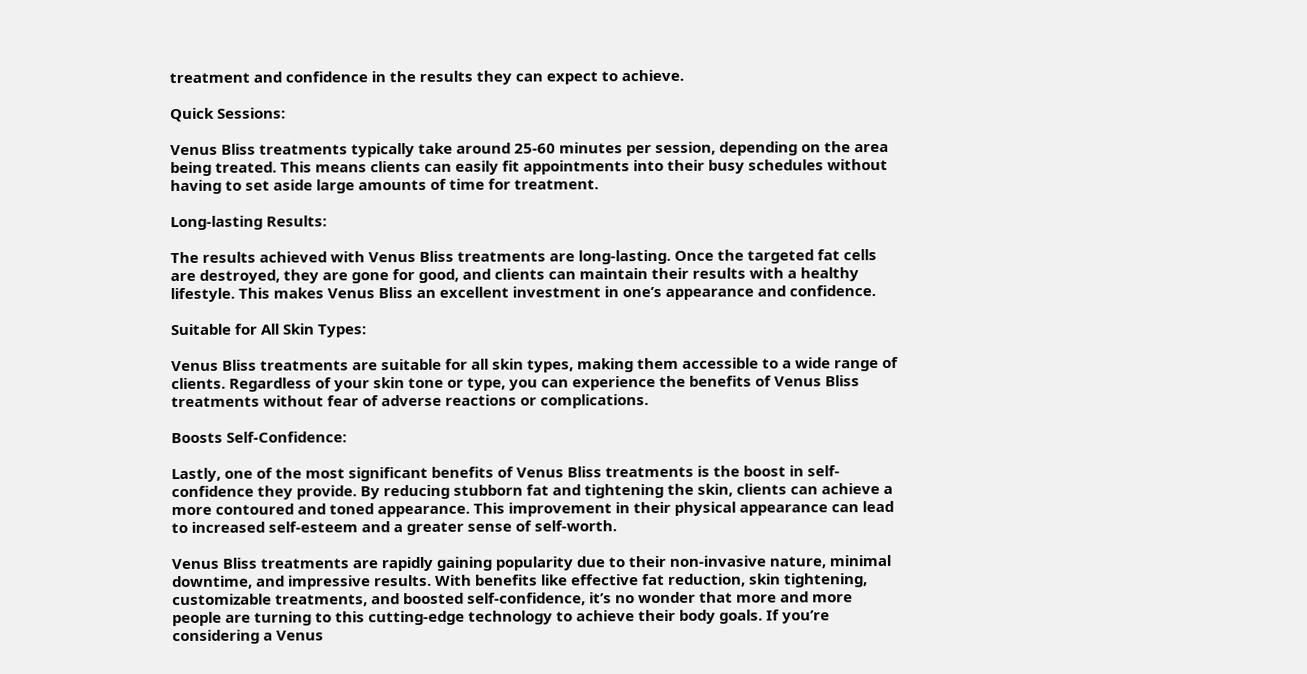treatment and confidence in the results they can expect to achieve.

Quick Sessions:

Venus Bliss treatments typically take around 25-60 minutes per session, depending on the area being treated. This means clients can easily fit appointments into their busy schedules without having to set aside large amounts of time for treatment.

Long-lasting Results:

The results achieved with Venus Bliss treatments are long-lasting. Once the targeted fat cells are destroyed, they are gone for good, and clients can maintain their results with a healthy lifestyle. This makes Venus Bliss an excellent investment in one’s appearance and confidence.

Suitable for All Skin Types:

Venus Bliss treatments are suitable for all skin types, making them accessible to a wide range of clients. Regardless of your skin tone or type, you can experience the benefits of Venus Bliss treatments without fear of adverse reactions or complications.

Boosts Self-Confidence:

Lastly, one of the most significant benefits of Venus Bliss treatments is the boost in self-confidence they provide. By reducing stubborn fat and tightening the skin, clients can achieve a more contoured and toned appearance. This improvement in their physical appearance can lead to increased self-esteem and a greater sense of self-worth.

Venus Bliss treatments are rapidly gaining popularity due to their non-invasive nature, minimal downtime, and impressive results. With benefits like effective fat reduction, skin tightening, customizable treatments, and boosted self-confidence, it’s no wonder that more and more people are turning to this cutting-edge technology to achieve their body goals. If you’re considering a Venus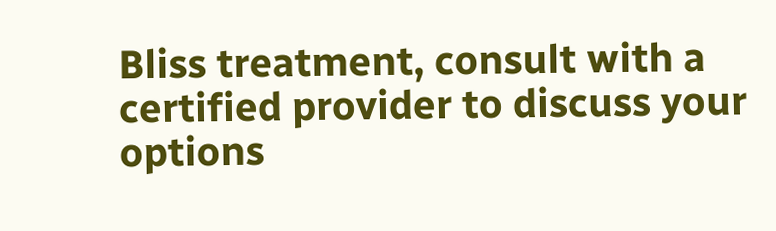Bliss treatment, consult with a certified provider to discuss your options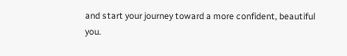and start your journey toward a more confident, beautiful you.